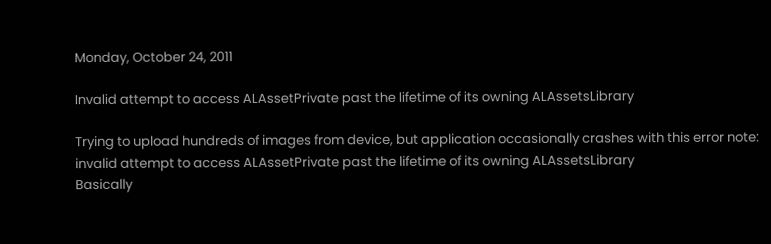Monday, October 24, 2011

Invalid attempt to access ALAssetPrivate past the lifetime of its owning ALAssetsLibrary

Trying to upload hundreds of images from device, but application occasionally crashes with this error note:
invalid attempt to access ALAssetPrivate past the lifetime of its owning ALAssetsLibrary
Basically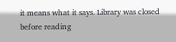it means what it says. Library was closed before reading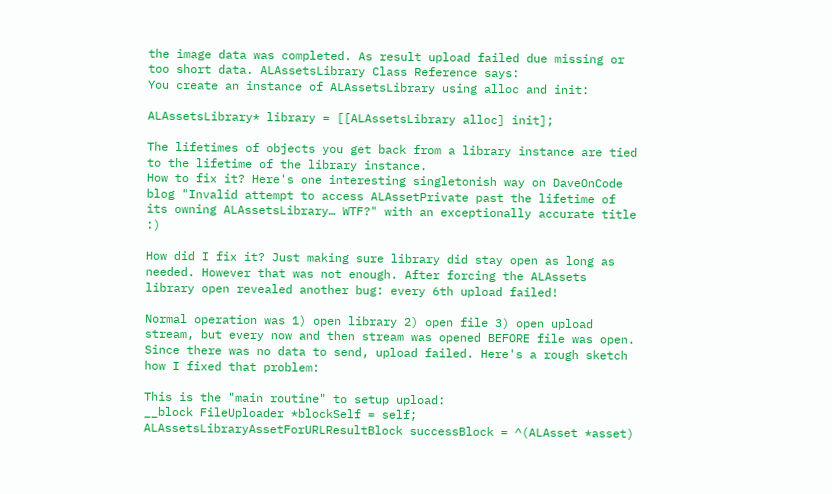the image data was completed. As result upload failed due missing or too short data. ALAssetsLibrary Class Reference says:
You create an instance of ALAssetsLibrary using alloc and init:

ALAssetsLibrary* library = [[ALAssetsLibrary alloc] init];

The lifetimes of objects you get back from a library instance are tied to the lifetime of the library instance.
How to fix it? Here's one interesting singletonish way on DaveOnCode blog "Invalid attempt to access ALAssetPrivate past the lifetime of its owning ALAssetsLibrary… WTF?" with an exceptionally accurate title :)

How did I fix it? Just making sure library did stay open as long as needed. However that was not enough. After forcing the ALAssets library open revealed another bug: every 6th upload failed!

Normal operation was 1) open library 2) open file 3) open upload stream, but every now and then stream was opened BEFORE file was open. Since there was no data to send, upload failed. Here's a rough sketch how I fixed that problem:

This is the "main routine" to setup upload:
__block FileUploader *blockSelf = self;
ALAssetsLibraryAssetForURLResultBlock successBlock = ^(ALAsset *asset)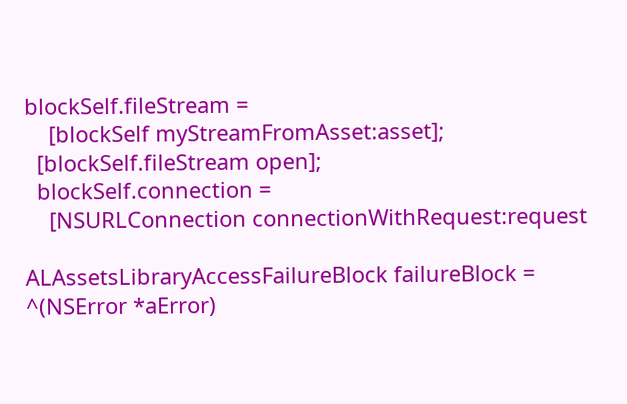blockSelf.fileStream =
    [blockSelf myStreamFromAsset:asset];
  [blockSelf.fileStream open];
  blockSelf.connection =
    [NSURLConnection connectionWithRequest:request

ALAssetsLibraryAccessFailureBlock failureBlock = ^(NSError *aError)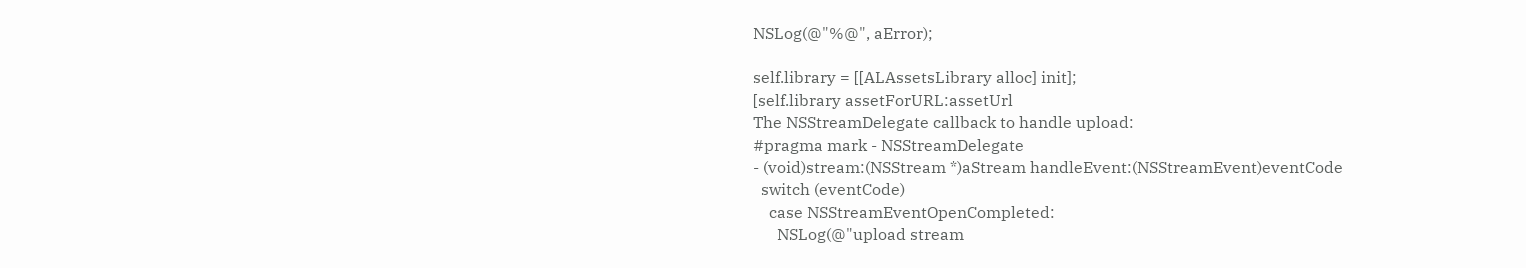NSLog(@"%@", aError);

self.library = [[ALAssetsLibrary alloc] init];
[self.library assetForURL:assetUrl
The NSStreamDelegate callback to handle upload:
#pragma mark - NSStreamDelegate
- (void)stream:(NSStream *)aStream handleEvent:(NSStreamEvent)eventCode
  switch (eventCode)
    case NSStreamEventOpenCompleted:
      NSLog(@"upload stream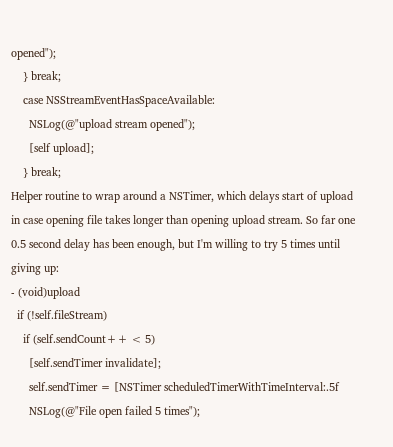opened");
    } break;
    case NSStreamEventHasSpaceAvailable:
      NSLog(@"upload stream opened");
      [self upload];
    } break;
Helper routine to wrap around a NSTimer, which delays start of upload in case opening file takes longer than opening upload stream. So far one 0.5 second delay has been enough, but I'm willing to try 5 times until giving up:
- (void)upload
  if (!self.fileStream)
    if (self.sendCount++ < 5)
      [self.sendTimer invalidate];
      self.sendTimer = [NSTimer scheduledTimerWithTimeInterval:.5f
      NSLog(@"File open failed 5 times");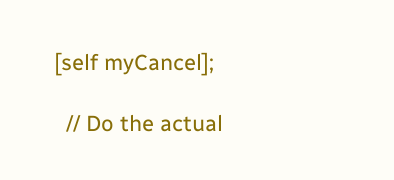[self myCancel];

  // Do the actual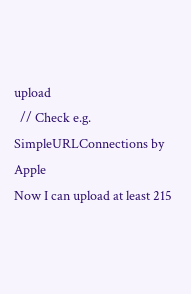upload
  // Check e.g. SimpleURLConnections by Apple
Now I can upload at least 215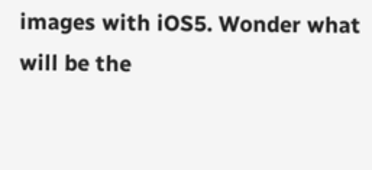images with iOS5. Wonder what will be the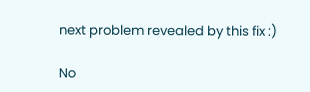next problem revealed by this fix :)

No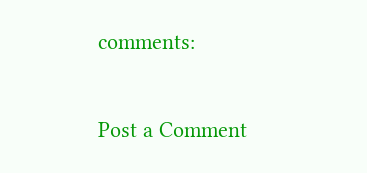comments:

Post a Comment